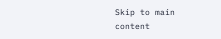Skip to main content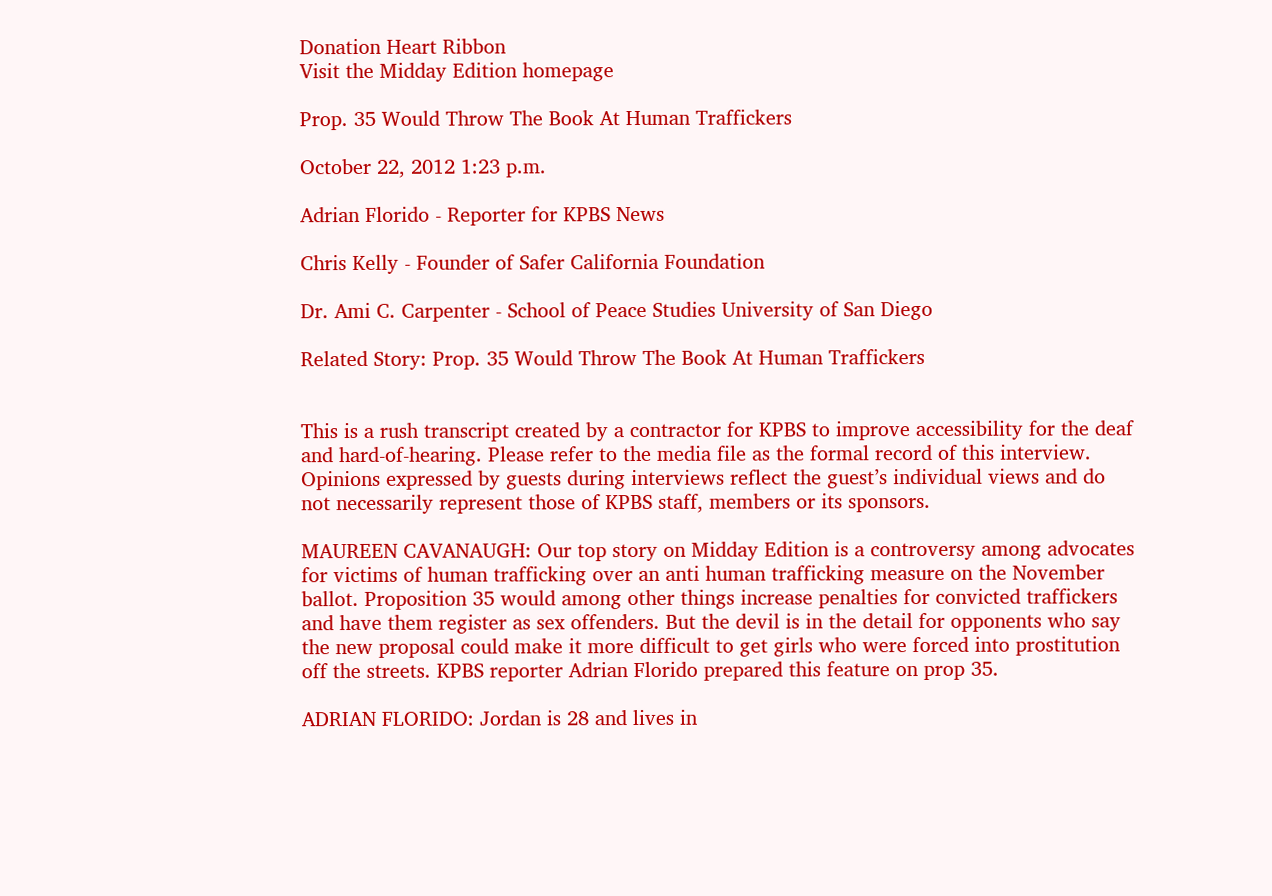Donation Heart Ribbon
Visit the Midday Edition homepage

Prop. 35 Would Throw The Book At Human Traffickers

October 22, 2012 1:23 p.m.

Adrian Florido - Reporter for KPBS News

Chris Kelly - Founder of Safer California Foundation

Dr. Ami C. Carpenter - School of Peace Studies University of San Diego

Related Story: Prop. 35 Would Throw The Book At Human Traffickers


This is a rush transcript created by a contractor for KPBS to improve accessibility for the deaf and hard-of-hearing. Please refer to the media file as the formal record of this interview. Opinions expressed by guests during interviews reflect the guest’s individual views and do not necessarily represent those of KPBS staff, members or its sponsors.

MAUREEN CAVANAUGH: Our top story on Midday Edition is a controversy among advocates for victims of human trafficking over an anti human trafficking measure on the November ballot. Proposition 35 would among other things increase penalties for convicted traffickers and have them register as sex offenders. But the devil is in the detail for opponents who say the new proposal could make it more difficult to get girls who were forced into prostitution off the streets. KPBS reporter Adrian Florido prepared this feature on prop 35.

ADRIAN FLORIDO: Jordan is 28 and lives in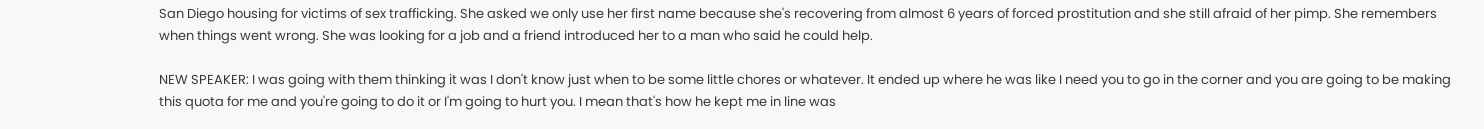San Diego housing for victims of sex trafficking. She asked we only use her first name because she's recovering from almost 6 years of forced prostitution and she still afraid of her pimp. She remembers when things went wrong. She was looking for a job and a friend introduced her to a man who said he could help.

NEW SPEAKER: I was going with them thinking it was I don't know just when to be some little chores or whatever. It ended up where he was like I need you to go in the corner and you are going to be making this quota for me and you're going to do it or I'm going to hurt you. I mean that's how he kept me in line was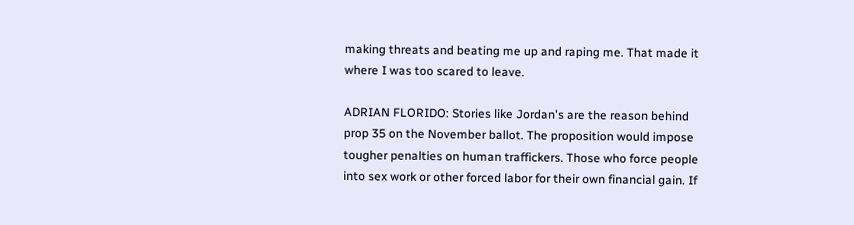making threats and beating me up and raping me. That made it where I was too scared to leave.

ADRIAN FLORIDO: Stories like Jordan's are the reason behind prop 35 on the November ballot. The proposition would impose tougher penalties on human traffickers. Those who force people into sex work or other forced labor for their own financial gain. If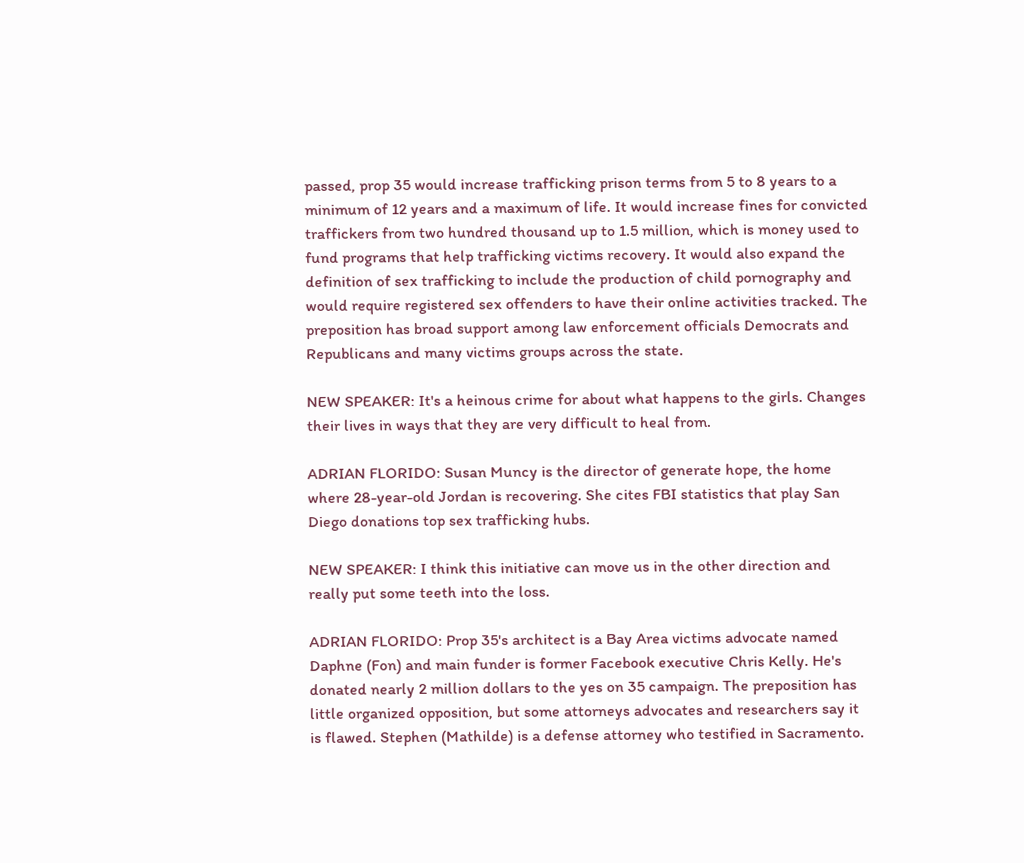passed, prop 35 would increase trafficking prison terms from 5 to 8 years to a minimum of 12 years and a maximum of life. It would increase fines for convicted traffickers from two hundred thousand up to 1.5 million, which is money used to fund programs that help trafficking victims recovery. It would also expand the definition of sex trafficking to include the production of child pornography and would require registered sex offenders to have their online activities tracked. The preposition has broad support among law enforcement officials Democrats and Republicans and many victims groups across the state.

NEW SPEAKER: It's a heinous crime for about what happens to the girls. Changes their lives in ways that they are very difficult to heal from.

ADRIAN FLORIDO: Susan Muncy is the director of generate hope, the home where 28-year-old Jordan is recovering. She cites FBI statistics that play San Diego donations top sex trafficking hubs.

NEW SPEAKER: I think this initiative can move us in the other direction and really put some teeth into the loss.

ADRIAN FLORIDO: Prop 35's architect is a Bay Area victims advocate named Daphne (Fon) and main funder is former Facebook executive Chris Kelly. He's donated nearly 2 million dollars to the yes on 35 campaign. The preposition has little organized opposition, but some attorneys advocates and researchers say it is flawed. Stephen (Mathilde) is a defense attorney who testified in Sacramento.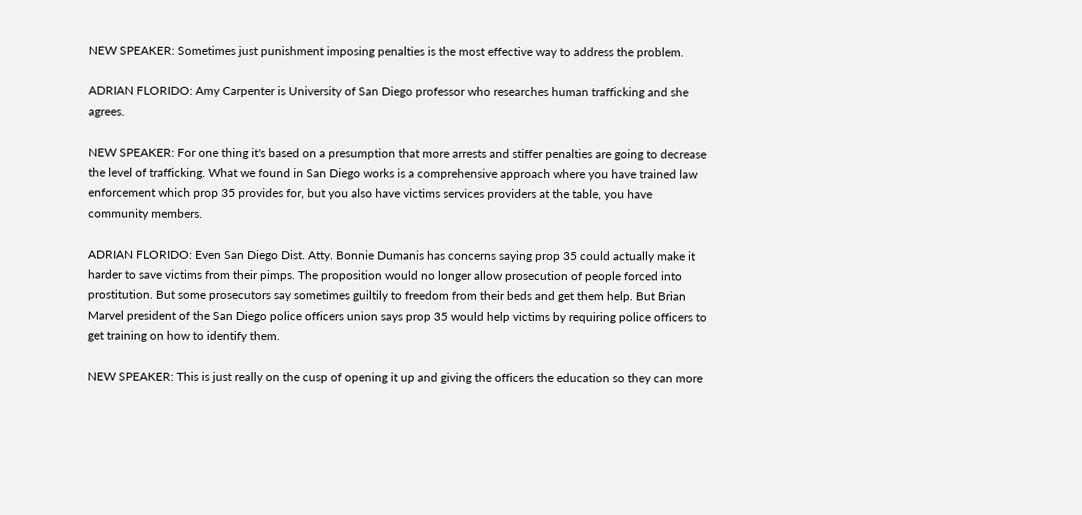NEW SPEAKER: Sometimes just punishment imposing penalties is the most effective way to address the problem.

ADRIAN FLORIDO: Amy Carpenter is University of San Diego professor who researches human trafficking and she agrees.

NEW SPEAKER: For one thing it's based on a presumption that more arrests and stiffer penalties are going to decrease the level of trafficking. What we found in San Diego works is a comprehensive approach where you have trained law enforcement which prop 35 provides for, but you also have victims services providers at the table, you have community members.

ADRIAN FLORIDO: Even San Diego Dist. Atty. Bonnie Dumanis has concerns saying prop 35 could actually make it harder to save victims from their pimps. The proposition would no longer allow prosecution of people forced into prostitution. But some prosecutors say sometimes guiltily to freedom from their beds and get them help. But Brian Marvel president of the San Diego police officers union says prop 35 would help victims by requiring police officers to get training on how to identify them.

NEW SPEAKER: This is just really on the cusp of opening it up and giving the officers the education so they can more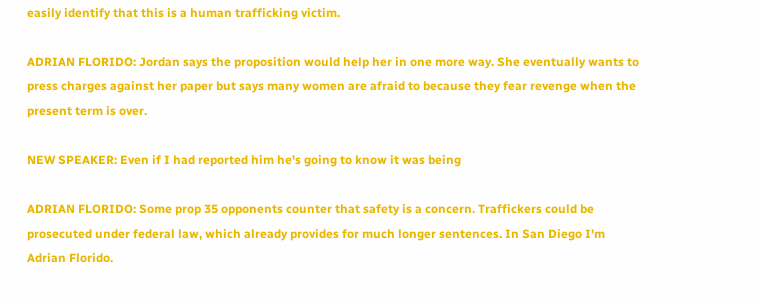easily identify that this is a human trafficking victim.

ADRIAN FLORIDO: Jordan says the proposition would help her in one more way. She eventually wants to press charges against her paper but says many women are afraid to because they fear revenge when the present term is over.

NEW SPEAKER: Even if I had reported him he's going to know it was being

ADRIAN FLORIDO: Some prop 35 opponents counter that safety is a concern. Traffickers could be prosecuted under federal law, which already provides for much longer sentences. In San Diego I'm Adrian Florido.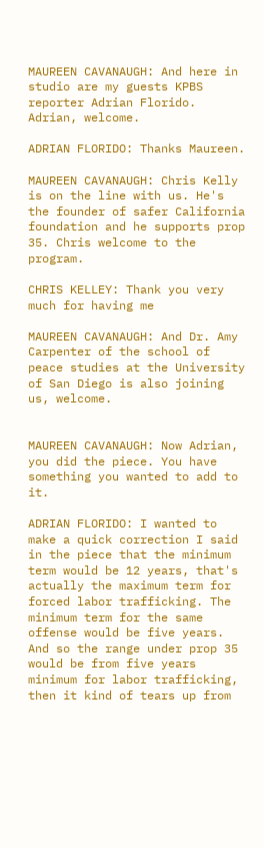MAUREEN CAVANAUGH: And here in studio are my guests KPBS reporter Adrian Florido. Adrian, welcome.

ADRIAN FLORIDO: Thanks Maureen.

MAUREEN CAVANAUGH: Chris Kelly is on the line with us. He's the founder of safer California foundation and he supports prop 35. Chris welcome to the program.

CHRIS KELLEY: Thank you very much for having me

MAUREEN CAVANAUGH: And Dr. Amy Carpenter of the school of peace studies at the University of San Diego is also joining us, welcome.


MAUREEN CAVANAUGH: Now Adrian, you did the piece. You have something you wanted to add to it.

ADRIAN FLORIDO: I wanted to make a quick correction I said in the piece that the minimum term would be 12 years, that's actually the maximum term for forced labor trafficking. The minimum term for the same offense would be five years. And so the range under prop 35 would be from five years minimum for labor trafficking, then it kind of tears up from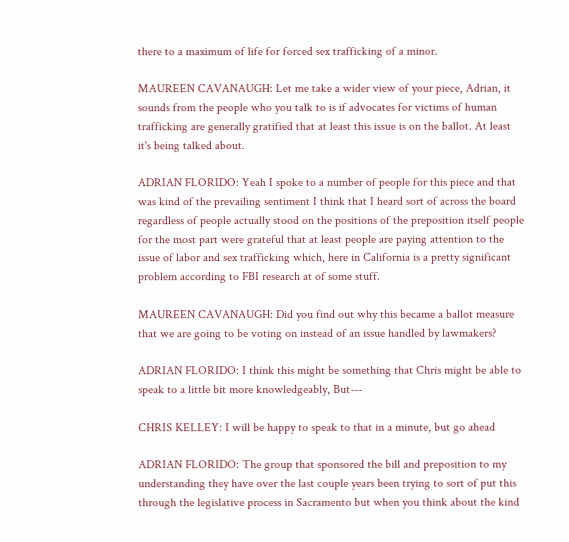there to a maximum of life for forced sex trafficking of a minor.

MAUREEN CAVANAUGH: Let me take a wider view of your piece, Adrian, it sounds from the people who you talk to is if advocates for victims of human trafficking are generally gratified that at least this issue is on the ballot. At least it's being talked about.

ADRIAN FLORIDO: Yeah I spoke to a number of people for this piece and that was kind of the prevailing sentiment I think that I heard sort of across the board regardless of people actually stood on the positions of the preposition itself people for the most part were grateful that at least people are paying attention to the issue of labor and sex trafficking which, here in California is a pretty significant problem according to FBI research at of some stuff.

MAUREEN CAVANAUGH: Did you find out why this became a ballot measure that we are going to be voting on instead of an issue handled by lawmakers?

ADRIAN FLORIDO: I think this might be something that Chris might be able to speak to a little bit more knowledgeably, But---

CHRIS KELLEY: I will be happy to speak to that in a minute, but go ahead

ADRIAN FLORIDO: The group that sponsored the bill and preposition to my understanding they have over the last couple years been trying to sort of put this through the legislative process in Sacramento but when you think about the kind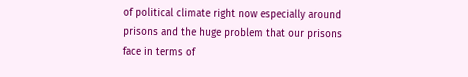of political climate right now especially around prisons and the huge problem that our prisons face in terms of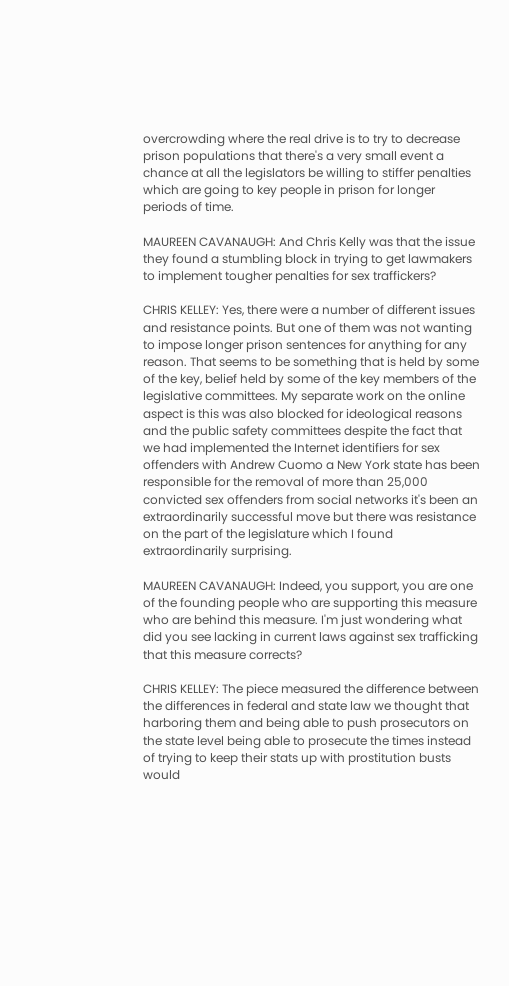overcrowding where the real drive is to try to decrease prison populations that there's a very small event a chance at all the legislators be willing to stiffer penalties which are going to key people in prison for longer periods of time.

MAUREEN CAVANAUGH: And Chris Kelly was that the issue they found a stumbling block in trying to get lawmakers to implement tougher penalties for sex traffickers?

CHRIS KELLEY: Yes, there were a number of different issues and resistance points. But one of them was not wanting to impose longer prison sentences for anything for any reason. That seems to be something that is held by some of the key, belief held by some of the key members of the legislative committees. My separate work on the online aspect is this was also blocked for ideological reasons and the public safety committees despite the fact that we had implemented the Internet identifiers for sex offenders with Andrew Cuomo a New York state has been responsible for the removal of more than 25,000 convicted sex offenders from social networks it's been an extraordinarily successful move but there was resistance on the part of the legislature which I found extraordinarily surprising.

MAUREEN CAVANAUGH: Indeed, you support, you are one of the founding people who are supporting this measure who are behind this measure. I'm just wondering what did you see lacking in current laws against sex trafficking that this measure corrects?

CHRIS KELLEY: The piece measured the difference between the differences in federal and state law we thought that harboring them and being able to push prosecutors on the state level being able to prosecute the times instead of trying to keep their stats up with prostitution busts would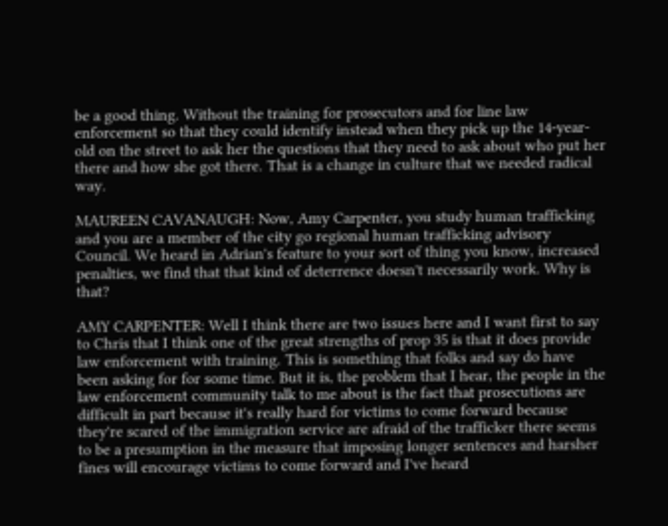be a good thing. Without the training for prosecutors and for line law enforcement so that they could identify instead when they pick up the 14-year-old on the street to ask her the questions that they need to ask about who put her there and how she got there. That is a change in culture that we needed radical way.

MAUREEN CAVANAUGH: Now, Amy Carpenter, you study human trafficking and you are a member of the city go regional human trafficking advisory Council. We heard in Adrian's feature to your sort of thing you know, increased penalties, we find that that kind of deterrence doesn't necessarily work. Why is that?

AMY CARPENTER: Well I think there are two issues here and I want first to say to Chris that I think one of the great strengths of prop 35 is that it does provide law enforcement with training. This is something that folks and say do have been asking for for some time. But it is, the problem that I hear, the people in the law enforcement community talk to me about is the fact that prosecutions are difficult in part because it's really hard for victims to come forward because they're scared of the immigration service are afraid of the trafficker there seems to be a presumption in the measure that imposing longer sentences and harsher fines will encourage victims to come forward and I've heard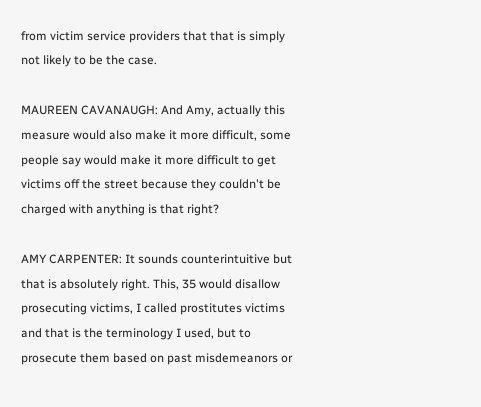from victim service providers that that is simply not likely to be the case.

MAUREEN CAVANAUGH: And Amy, actually this measure would also make it more difficult, some people say would make it more difficult to get victims off the street because they couldn't be charged with anything is that right?

AMY CARPENTER: It sounds counterintuitive but that is absolutely right. This, 35 would disallow prosecuting victims, I called prostitutes victims and that is the terminology I used, but to prosecute them based on past misdemeanors or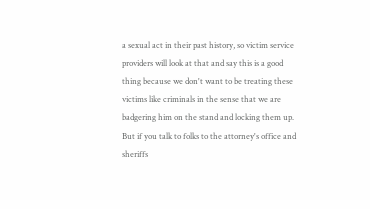a sexual act in their past history, so victim service providers will look at that and say this is a good thing because we don't want to be treating these victims like criminals in the sense that we are badgering him on the stand and locking them up. But if you talk to folks to the attorney's office and sheriffs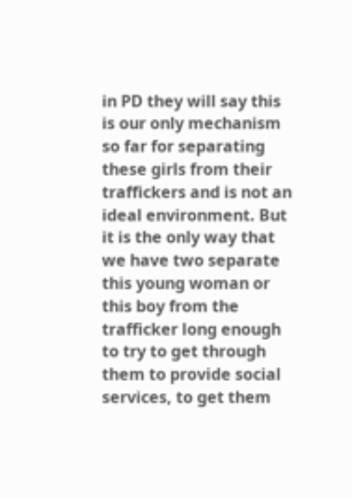in PD they will say this is our only mechanism so far for separating these girls from their traffickers and is not an ideal environment. But it is the only way that we have two separate this young woman or this boy from the trafficker long enough to try to get through them to provide social services, to get them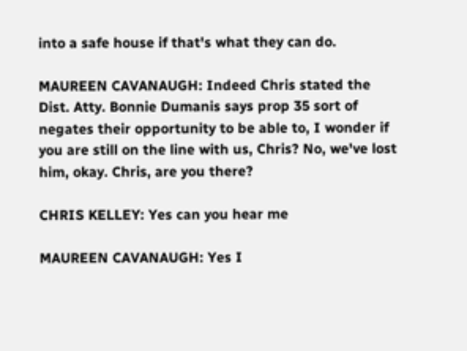into a safe house if that's what they can do.

MAUREEN CAVANAUGH: Indeed Chris stated the Dist. Atty. Bonnie Dumanis says prop 35 sort of negates their opportunity to be able to, I wonder if you are still on the line with us, Chris? No, we've lost him, okay. Chris, are you there?

CHRIS KELLEY: Yes can you hear me

MAUREEN CAVANAUGH: Yes I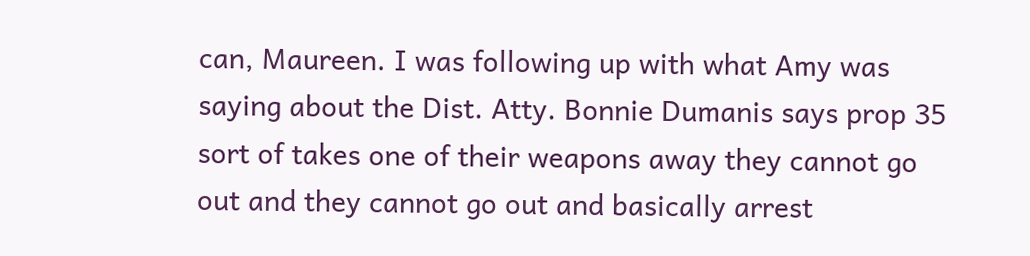can, Maureen. I was following up with what Amy was saying about the Dist. Atty. Bonnie Dumanis says prop 35 sort of takes one of their weapons away they cannot go out and they cannot go out and basically arrest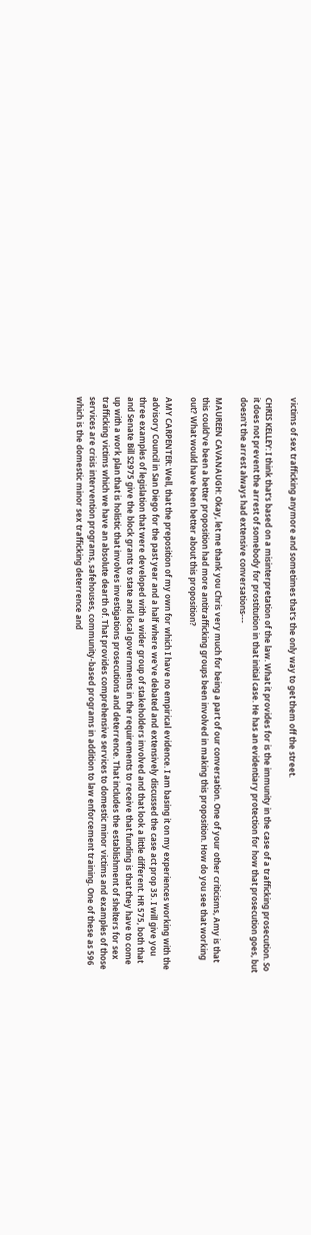victims of sex trafficking anymore and sometimes that's the only way to get them off the street.

CHRIS KELLEY: I think that's based on a misinterpretation of the law. What it provides for is the immunity in the case of a trafficking prosecution. So it does not prevent the arrest of somebody for prostitution in that initial case. He has an evidentiary protection for how that prosecution goes, but doesn't the arrest always had extensive conversations---

MAUREEN CAVANAUGH: Okay, let me thank you Chris very much for being a part of our conversation. One of your other criticisms, Amy is that this could've been a better proposition had more antitrafficking groups been involved in making this proposition. How do you see that working out? What would have been better about this proposition?

AMY CARPENTER: Well, that the preposition of my own for which I have no empirical evidence. I am basing it on my experiences working with the advisory Council in San Diego for the past year and a half where we've debated and extensively discussed the case act prop 35. I will give you three examples of legislation that were developed with a wider group of stakeholders involved and that look a little different. HR 575, both that and Senate Bill S2975 give the block grants to state and local governments in the requirements to receive that funding is that they have to come up with a work plan that is holistic that involves investigations prosecutions and deterrence. That includes the establishment of shelters for sex trafficking victims which we have an absolute dearth of. That provides comprehensive services to domestic minor victims and examples of those services are crisis intervention programs, safehouses, community-based programs in addition to law enforcement training. One of these as 596 which is the domestic minor sex trafficking deterrence and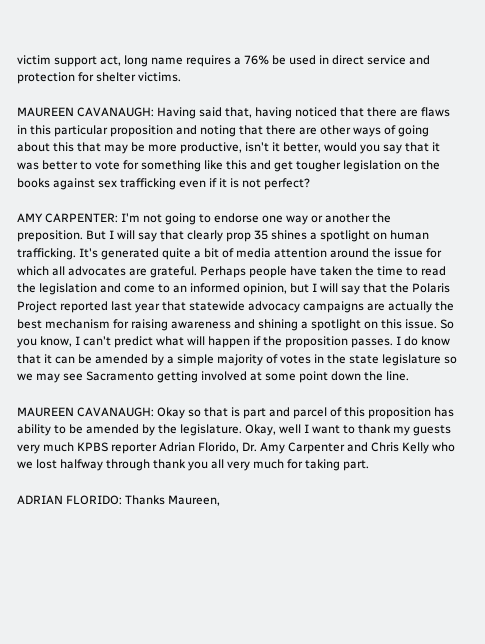victim support act, long name requires a 76% be used in direct service and protection for shelter victims.

MAUREEN CAVANAUGH: Having said that, having noticed that there are flaws in this particular proposition and noting that there are other ways of going about this that may be more productive, isn't it better, would you say that it was better to vote for something like this and get tougher legislation on the books against sex trafficking even if it is not perfect?

AMY CARPENTER: I'm not going to endorse one way or another the preposition. But I will say that clearly prop 35 shines a spotlight on human trafficking. It's generated quite a bit of media attention around the issue for which all advocates are grateful. Perhaps people have taken the time to read the legislation and come to an informed opinion, but I will say that the Polaris Project reported last year that statewide advocacy campaigns are actually the best mechanism for raising awareness and shining a spotlight on this issue. So you know, I can't predict what will happen if the proposition passes. I do know that it can be amended by a simple majority of votes in the state legislature so we may see Sacramento getting involved at some point down the line.

MAUREEN CAVANAUGH: Okay so that is part and parcel of this proposition has ability to be amended by the legislature. Okay, well I want to thank my guests very much KPBS reporter Adrian Florido, Dr. Amy Carpenter and Chris Kelly who we lost halfway through thank you all very much for taking part.

ADRIAN FLORIDO: Thanks Maureen,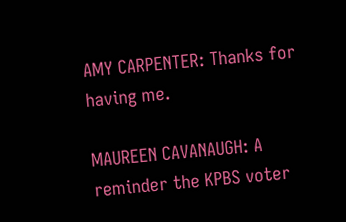AMY CARPENTER: Thanks for having me.

MAUREEN CAVANAUGH: A reminder the KPBS voter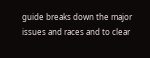guide breaks down the major issues and races and to clear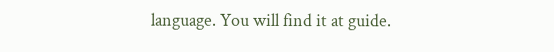language. You will find it at guide.